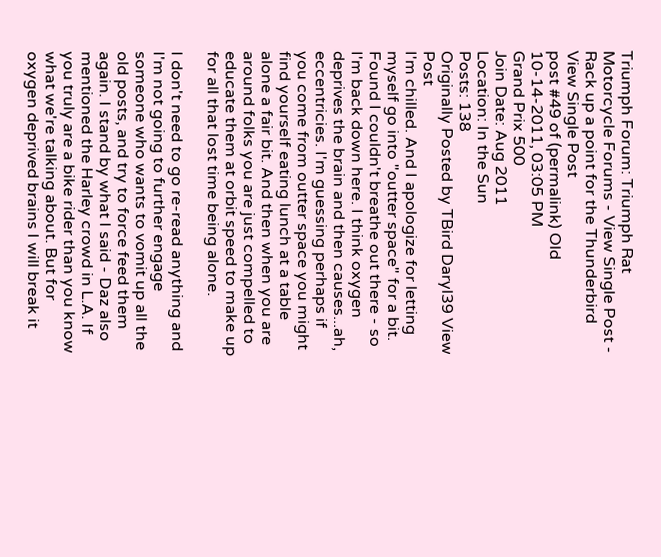Triumph Forum: Triumph Rat Motorcycle Forums - View Single Post - Rack up a point for the Thunderbird
View Single Post
post #49 of (permalink) Old 10-14-2011, 03:05 PM
Grand Prix 500
Join Date: Aug 2011
Location: In the Sun
Posts: 138
Originally Posted by TBird Daryl39 View Post
I'm chilled. And I apologize for letting myself go into "outter space" for a bit. Found I couldn't breathe out there - so I'm back down here. I think oxygen deprives the brain and then causes...ah, eccentricies. I'm guessing perhaps if you come from outter space you might find yourself eating lunch at a table alone a fair bit. And then when you are around folks you are just compelled to educate them at orbit speed to make up for all that lost time being alone.

I don't need to go re-read anything and I'm not going to further engage someone who wants to vomit up all the old posts, and try to force feed them again. I stand by what I said - Daz also mentioned the Harley crowd in L.A. If you truly are a bike rider than you know what we're talking about. But for oxygen deprived brains I will break it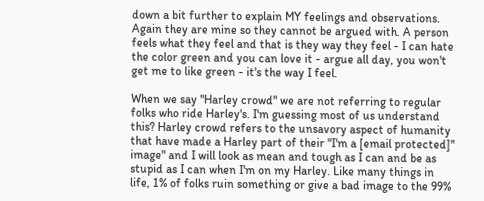down a bit further to explain MY feelings and observations. Again they are mine so they cannot be argued with. A person feels what they feel and that is they way they feel - I can hate the color green and you can love it - argue all day, you won't get me to like green - it's the way I feel.

When we say "Harley crowd" we are not referring to regular folks who ride Harley's. I'm guessing most of us understand this? Harley crowd refers to the unsavory aspect of humanity that have made a Harley part of their "I'm a [email protected]" image" and I will look as mean and tough as I can and be as stupid as I can when I'm on my Harley. Like many things in life, 1% of folks ruin something or give a bad image to the 99%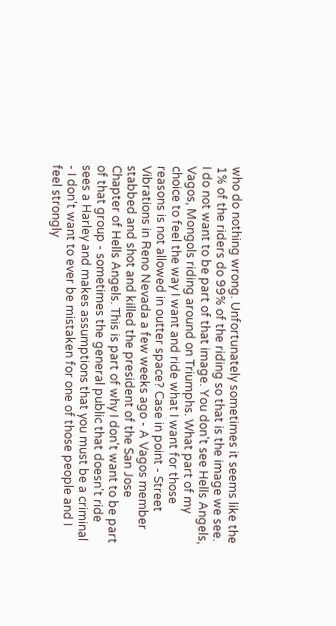who do nothing wrong. Unfortunately sometimes it seems like the 1% of the riders do 99% of the riding so that is the image we see. I do not want to be part of that image. You don't see Hells Angels, Vagos, Mongols riding around on Triumphs. What part of my choice to feel the way I want and ride what I want for those reasons is not allowed in outter space? Case in point - Street Vibrations in Reno Nevada a few weeks ago - A Vagos member stabbed and shot and killed the president of the San Jose Chapter of Hells Angels. This is part of why I don't want to be part of that group - sometimes the general public that doesn't ride sees a Harley and makes assumptions that you must be a criminal - I don't want to ever be mistaken for one of those people and I feel strongly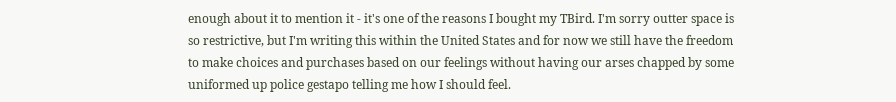enough about it to mention it - it's one of the reasons I bought my TBird. I'm sorry outter space is so restrictive, but I'm writing this within the United States and for now we still have the freedom to make choices and purchases based on our feelings without having our arses chapped by some uniformed up police gestapo telling me how I should feel.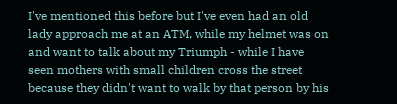I've mentioned this before but I've even had an old lady approach me at an ATM, while my helmet was on and want to talk about my Triumph - while I have seen mothers with small children cross the street because they didn't want to walk by that person by his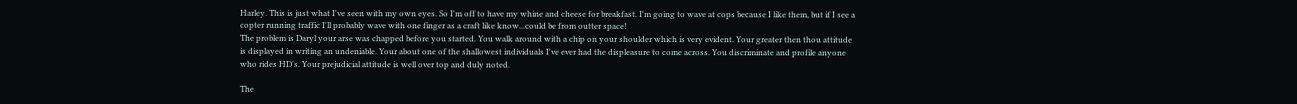Harley. This is just what I've seen with my own eyes. So I'm off to have my whine and cheese for breakfast. I'm going to wave at cops because I like them, but if I see a copter running traffic I'll probably wave with one finger as a craft like know...could be from outter space!
The problem is Daryl your arse was chapped before you started. You walk around with a chip on your shoulder which is very evident. Your greater then thou attitude is displayed in writing an undeniable. Your about one of the shallowest individuals I've ever had the displeasure to come across. You discriminate and profile anyone who rides HD's. Your prejudicial attitude is well over top and duly noted.

The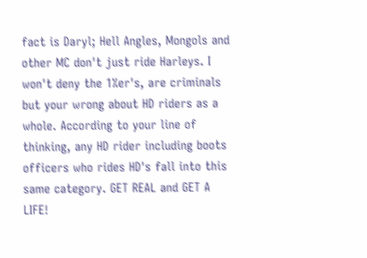fact is Daryl; Hell Angles, Mongols and other MC don't just ride Harleys. I won't deny the 1%er's, are criminals but your wrong about HD riders as a whole. According to your line of thinking, any HD rider including boots officers who rides HD's fall into this same category. GET REAL and GET A LIFE!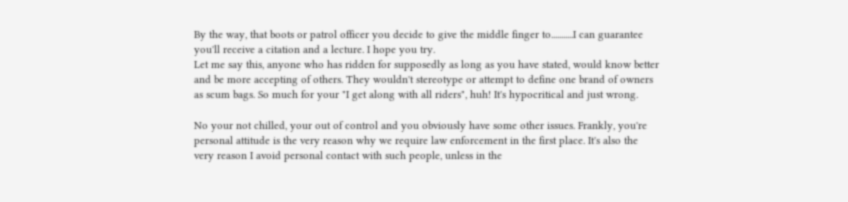By the way, that boots or patrol officer you decide to give the middle finger to...........I can guarantee you'll receive a citation and a lecture. I hope you try.
Let me say this, anyone who has ridden for supposedly as long as you have stated, would know better and be more accepting of others. They wouldn't stereotype or attempt to define one brand of owners as scum bags. So much for your "I get along with all riders", huh! It's hypocritical and just wrong.

No your not chilled, your out of control and you obviously have some other issues. Frankly, you're personal attitude is the very reason why we require law enforcement in the first place. It's also the very reason I avoid personal contact with such people, unless in the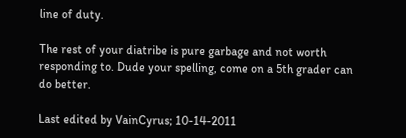line of duty.

The rest of your diatribe is pure garbage and not worth responding to. Dude your spelling, come on a 5th grader can do better.

Last edited by VainCyrus; 10-14-2011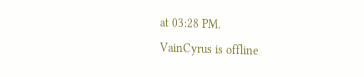at 03:28 PM.
VainCyrus is offline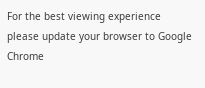For the best viewing experience please update your browser to Google Chrome